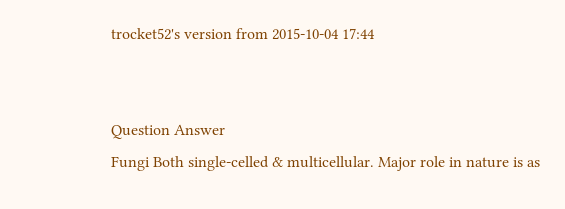trocket52's version from 2015-10-04 17:44


Question Answer
Fungi Both single-celled & multicellular. Major role in nature is as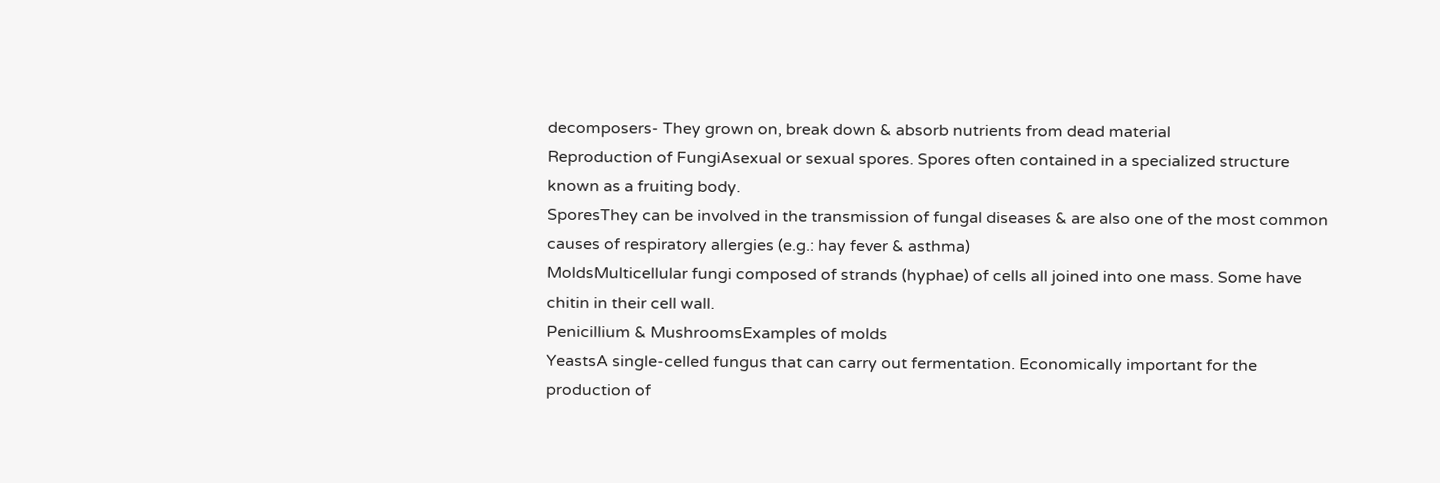decomposers- They grown on, break down & absorb nutrients from dead material
Reproduction of FungiAsexual or sexual spores. Spores often contained in a specialized structure known as a fruiting body.
SporesThey can be involved in the transmission of fungal diseases & are also one of the most common causes of respiratory allergies (e.g.: hay fever & asthma)
MoldsMulticellular fungi composed of strands (hyphae) of cells all joined into one mass. Some have chitin in their cell wall.
Penicillium & MushroomsExamples of molds
YeastsA single-celled fungus that can carry out fermentation. Economically important for the production of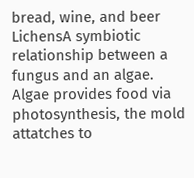bread, wine, and beer
LichensA symbiotic relationship between a fungus and an algae. Algae provides food via photosynthesis, the mold attatches to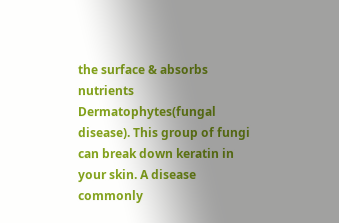the surface & absorbs nutrients
Dermatophytes(fungal disease). This group of fungi can break down keratin in your skin. A disease commonly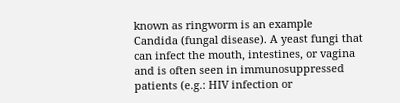known as ringworm is an example
Candida (fungal disease). A yeast fungi that can infect the mouth, intestines, or vagina and is often seen in immunosuppressed patients (e.g.: HIV infection or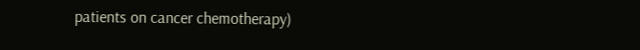patients on cancer chemotherapy)